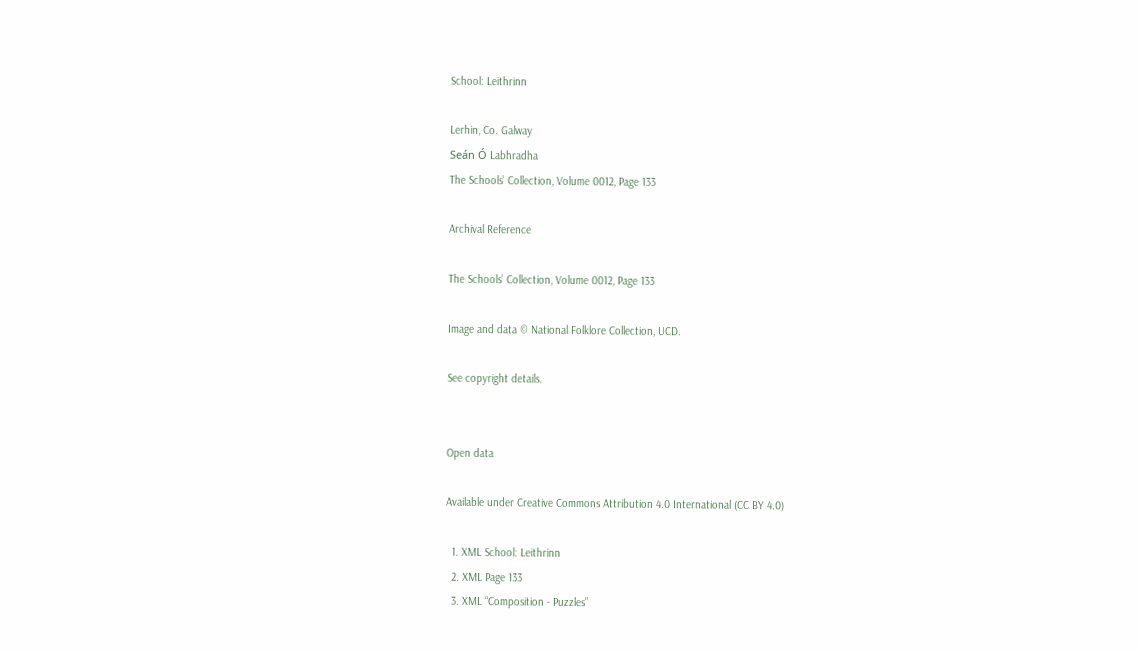School: Leithrinn

Lerhin, Co. Galway
Seán Ó Labhradha
The Schools’ Collection, Volume 0012, Page 133

Archival Reference

The Schools’ Collection, Volume 0012, Page 133

Image and data © National Folklore Collection, UCD.

See copyright details.


Open data

Available under Creative Commons Attribution 4.0 International (CC BY 4.0)

  1. XML School: Leithrinn
  2. XML Page 133
  3. XML “Composition - Puzzles”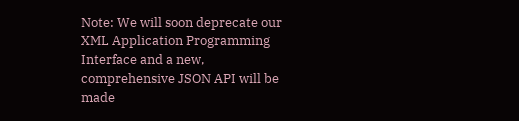Note: We will soon deprecate our XML Application Programming Interface and a new, comprehensive JSON API will be made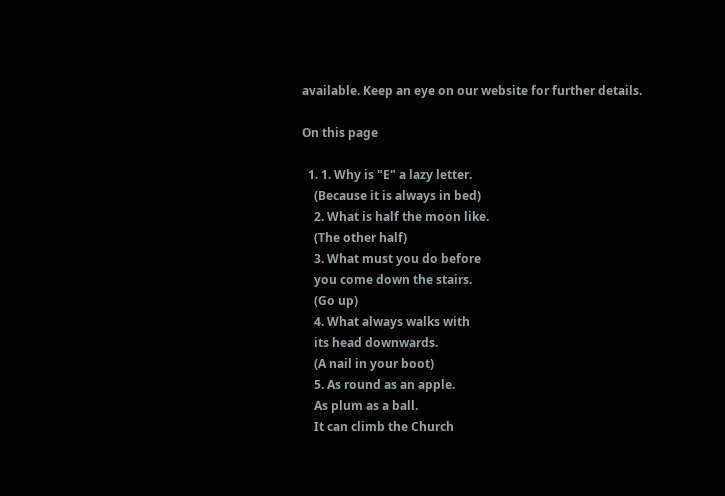available. Keep an eye on our website for further details.

On this page

  1. 1. Why is "E" a lazy letter.
    (Because it is always in bed)
    2. What is half the moon like.
    (The other half)
    3. What must you do before
    you come down the stairs.
    (Go up)
    4. What always walks with
    its head downwards.
    (A nail in your boot)
    5. As round as an apple.
    As plum as a ball.
    It can climb the Church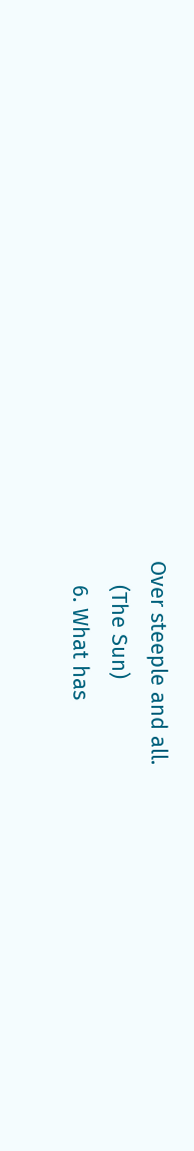Over steeple and all.
    (The Sun)
    6. What has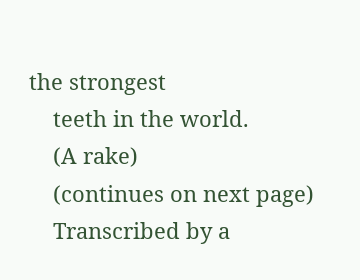the strongest
    teeth in the world.
    (A rake)
    (continues on next page)
    Transcribed by a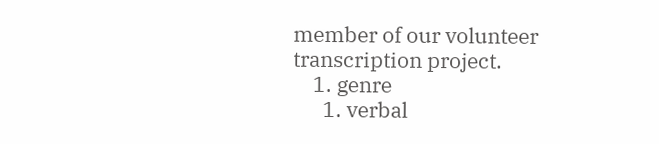member of our volunteer transcription project.
    1. genre
      1. verbal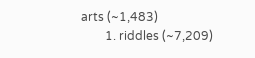arts (~1,483)
        1. riddles (~7,209)